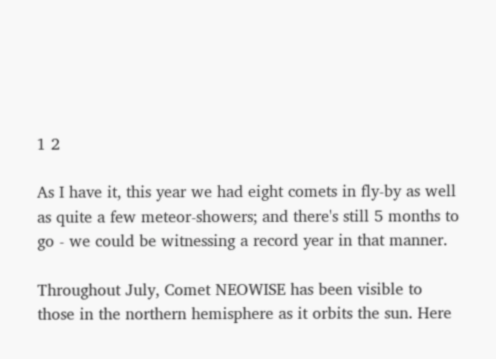1 2

As I have it, this year we had eight comets in fly-by as well as quite a few meteor-showers; and there's still 5 months to go - we could be witnessing a record year in that manner.

Throughout July, Comet NEOWISE has been visible to those in the northern hemisphere as it orbits the sun. Here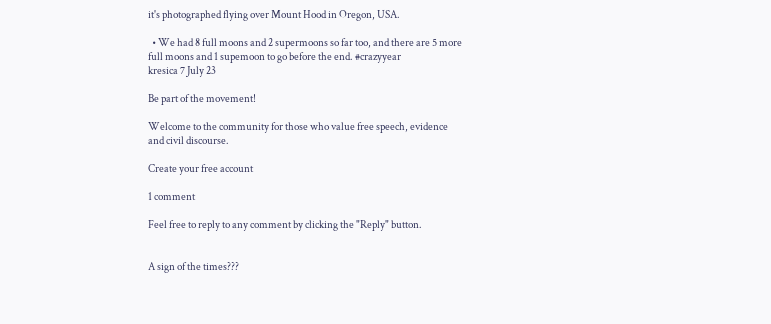it's photographed flying over Mount Hood in Oregon, USA.

  • We had 8 full moons and 2 supermoons so far too, and there are 5 more full moons and 1 supemoon to go before the end. #crazyyear
kresica 7 July 23

Be part of the movement!

Welcome to the community for those who value free speech, evidence and civil discourse.

Create your free account

1 comment

Feel free to reply to any comment by clicking the "Reply" button.


A sign of the times???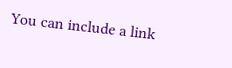You can include a link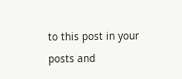to this post in your posts and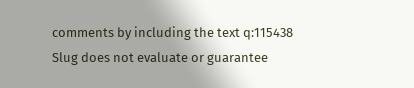comments by including the text q:115438
Slug does not evaluate or guarantee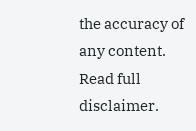the accuracy of any content. Read full disclaimer.